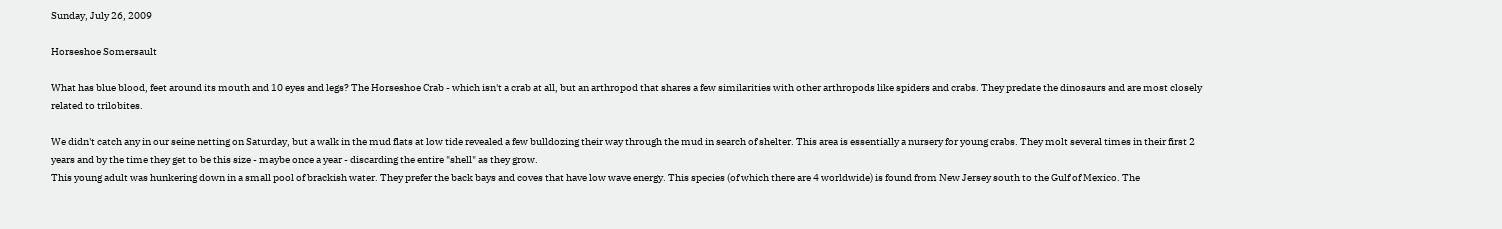Sunday, July 26, 2009

Horseshoe Somersault

What has blue blood, feet around its mouth and 10 eyes and legs? The Horseshoe Crab - which isn't a crab at all, but an arthropod that shares a few similarities with other arthropods like spiders and crabs. They predate the dinosaurs and are most closely related to trilobites.

We didn't catch any in our seine netting on Saturday, but a walk in the mud flats at low tide revealed a few bulldozing their way through the mud in search of shelter. This area is essentially a nursery for young crabs. They molt several times in their first 2 years and by the time they get to be this size - maybe once a year - discarding the entire "shell" as they grow.
This young adult was hunkering down in a small pool of brackish water. They prefer the back bays and coves that have low wave energy. This species (of which there are 4 worldwide) is found from New Jersey south to the Gulf of Mexico. The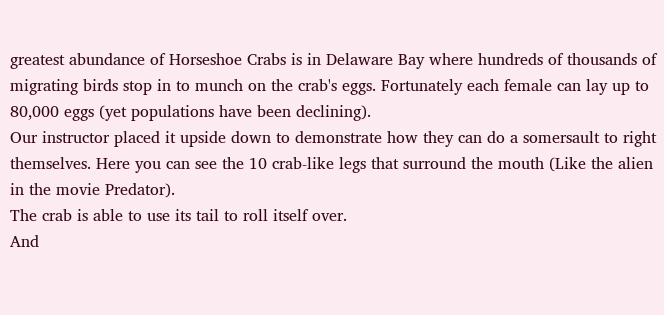greatest abundance of Horseshoe Crabs is in Delaware Bay where hundreds of thousands of migrating birds stop in to munch on the crab's eggs. Fortunately each female can lay up to 80,000 eggs (yet populations have been declining).
Our instructor placed it upside down to demonstrate how they can do a somersault to right themselves. Here you can see the 10 crab-like legs that surround the mouth (Like the alien in the movie Predator).
The crab is able to use its tail to roll itself over.
And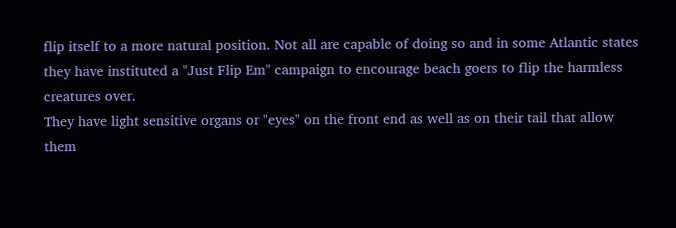flip itself to a more natural position. Not all are capable of doing so and in some Atlantic states they have instituted a "Just Flip Em" campaign to encourage beach goers to flip the harmless creatures over.
They have light sensitive organs or "eyes" on the front end as well as on their tail that allow them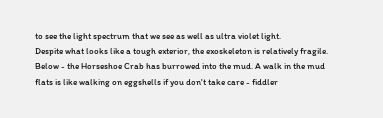to see the light spectrum that we see as well as ultra violet light.
Despite what looks like a tough exterior, the exoskeleton is relatively fragile. Below - the Horseshoe Crab has burrowed into the mud. A walk in the mud flats is like walking on eggshells if you don't take care - fiddler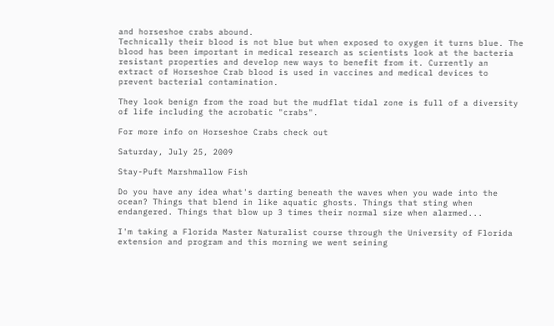and horseshoe crabs abound.
Technically their blood is not blue but when exposed to oxygen it turns blue. The blood has been important in medical research as scientists look at the bacteria resistant properties and develop new ways to benefit from it. Currently an extract of Horseshoe Crab blood is used in vaccines and medical devices to prevent bacterial contamination.

They look benign from the road but the mudflat tidal zone is full of a diversity of life including the acrobatic "crabs".

For more info on Horseshoe Crabs check out

Saturday, July 25, 2009

Stay-Puft Marshmallow Fish

Do you have any idea what's darting beneath the waves when you wade into the ocean? Things that blend in like aquatic ghosts. Things that sting when endangered. Things that blow up 3 times their normal size when alarmed...

I'm taking a Florida Master Naturalist course through the University of Florida extension and program and this morning we went seining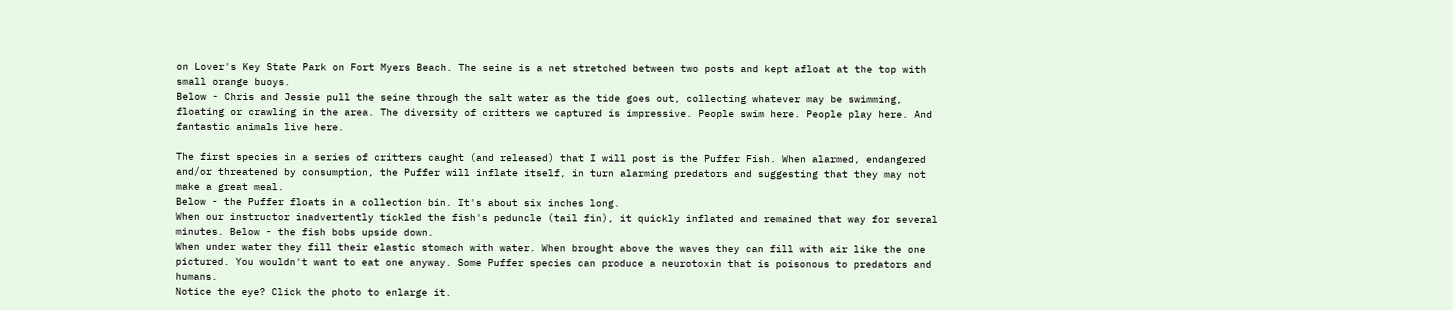on Lover's Key State Park on Fort Myers Beach. The seine is a net stretched between two posts and kept afloat at the top with small orange buoys.
Below - Chris and Jessie pull the seine through the salt water as the tide goes out, collecting whatever may be swimming, floating or crawling in the area. The diversity of critters we captured is impressive. People swim here. People play here. And fantastic animals live here.

The first species in a series of critters caught (and released) that I will post is the Puffer Fish. When alarmed, endangered and/or threatened by consumption, the Puffer will inflate itself, in turn alarming predators and suggesting that they may not make a great meal.
Below - the Puffer floats in a collection bin. It's about six inches long.
When our instructor inadvertently tickled the fish's peduncle (tail fin), it quickly inflated and remained that way for several minutes. Below - the fish bobs upside down.
When under water they fill their elastic stomach with water. When brought above the waves they can fill with air like the one pictured. You wouldn't want to eat one anyway. Some Puffer species can produce a neurotoxin that is poisonous to predators and humans.
Notice the eye? Click the photo to enlarge it.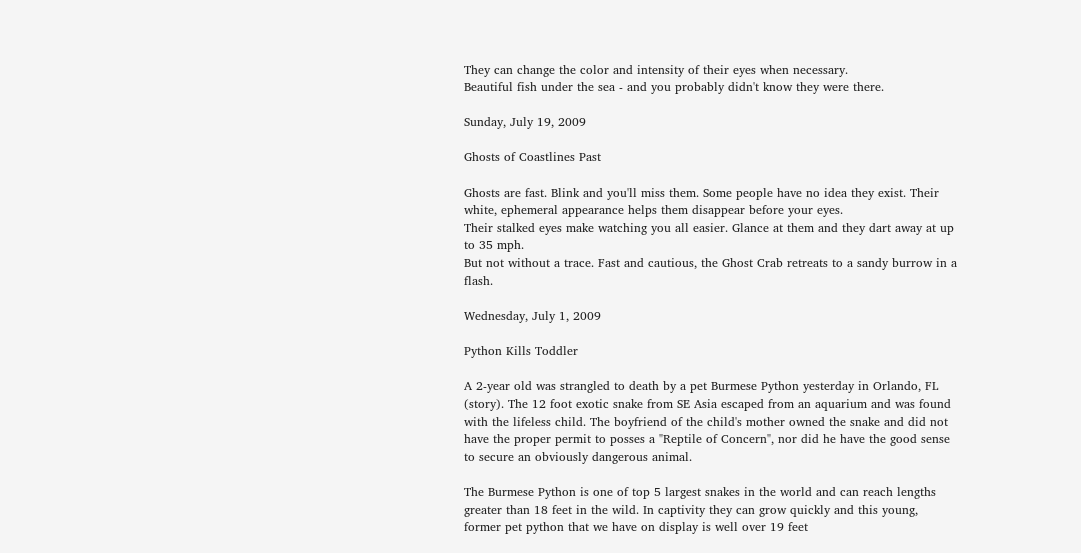They can change the color and intensity of their eyes when necessary.
Beautiful fish under the sea - and you probably didn't know they were there.

Sunday, July 19, 2009

Ghosts of Coastlines Past

Ghosts are fast. Blink and you'll miss them. Some people have no idea they exist. Their white, ephemeral appearance helps them disappear before your eyes.
Their stalked eyes make watching you all easier. Glance at them and they dart away at up to 35 mph.
But not without a trace. Fast and cautious, the Ghost Crab retreats to a sandy burrow in a flash.

Wednesday, July 1, 2009

Python Kills Toddler

A 2-year old was strangled to death by a pet Burmese Python yesterday in Orlando, FL (story). The 12 foot exotic snake from SE Asia escaped from an aquarium and was found with the lifeless child. The boyfriend of the child's mother owned the snake and did not have the proper permit to posses a "Reptile of Concern", nor did he have the good sense to secure an obviously dangerous animal.

The Burmese Python is one of top 5 largest snakes in the world and can reach lengths greater than 18 feet in the wild. In captivity they can grow quickly and this young, former pet python that we have on display is well over 19 feet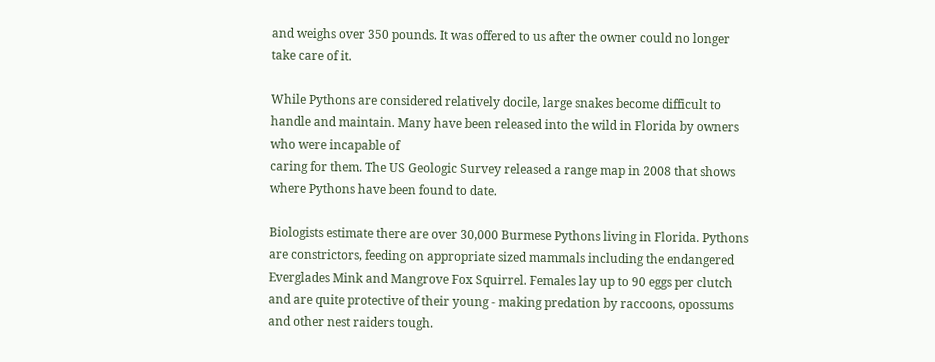and weighs over 350 pounds. It was offered to us after the owner could no longer take care of it.

While Pythons are considered relatively docile, large snakes become difficult to handle and maintain. Many have been released into the wild in Florida by owners who were incapable of
caring for them. The US Geologic Survey released a range map in 2008 that shows where Pythons have been found to date.

Biologists estimate there are over 30,000 Burmese Pythons living in Florida. Pythons are constrictors, feeding on appropriate sized mammals including the endangered Everglades Mink and Mangrove Fox Squirrel. Females lay up to 90 eggs per clutch and are quite protective of their young - making predation by raccoons, opossums and other nest raiders tough.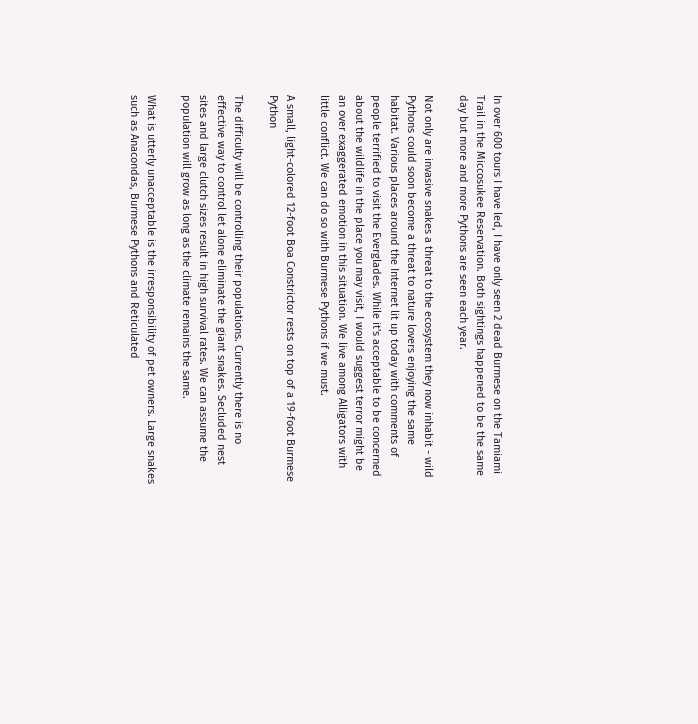In over 600 tours I have led, I have only seen 2 dead Burmese on the Tamiami Trail in the Miccosukee Reservation. Both sightings happened to be the same day but more and more Pythons are seen each year.

Not only are invasive snakes a threat to the ecosystem they now inhabit - wild Pythons could soon become a threat to nature lovers enjoying the same habitat. Various places around the Internet lit up today with comments of people terrified to visit the Everglades. While it's acceptable to be concerned about the wildlife in the place you may visit, I would suggest terror might be an over exaggerated emotion in this situation. We live among Alligators with little conflict. We can do so with Burmese Pythons if we must.

A small, light-colored 12-foot Boa Constrictor rests on top of a 19-foot Burmese Python

The difficulty will be controlling their populations. Currently there is no effective way to control let alone eliminate the giant snakes. Secluded nest sites and large clutch sizes result in high survival rates. We can assume the population will grow as long as the climate remains the same.

What is utterly unacceptable is the irresponsibility of pet owners. Large snakes such as Anacondas, Burmese Pythons and Reticulated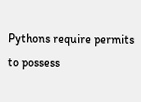Pythons require permits to possess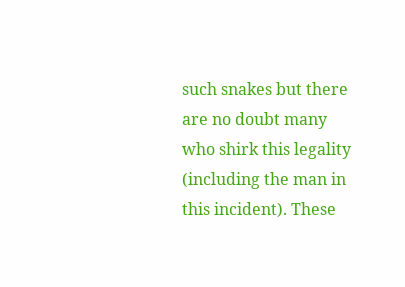such snakes but there are no doubt many who shirk this legality (including the man in this incident). These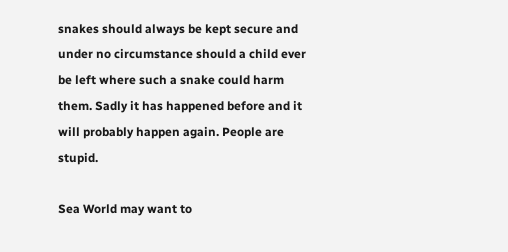snakes should always be kept secure and under no circumstance should a child ever be left where such a snake could harm them. Sadly it has happened before and it will probably happen again. People are stupid.

Sea World may want to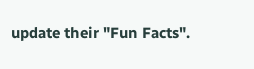update their "Fun Facts".